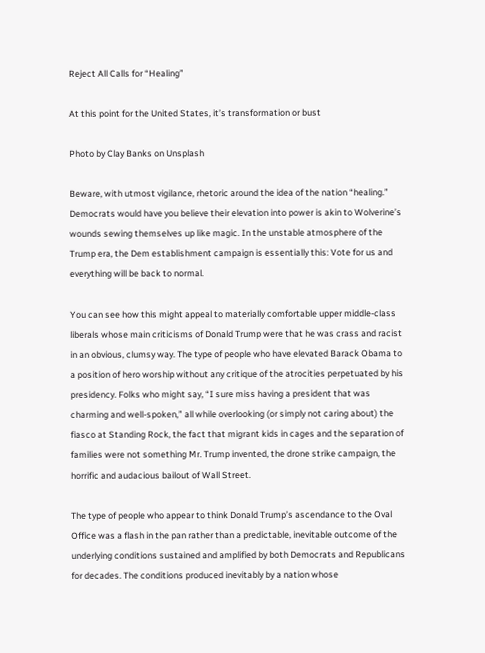Reject All Calls for “Healing”

At this point for the United States, it’s transformation or bust

Photo by Clay Banks on Unsplash

Beware, with utmost vigilance, rhetoric around the idea of the nation “healing.” Democrats would have you believe their elevation into power is akin to Wolverine’s wounds sewing themselves up like magic. In the unstable atmosphere of the Trump era, the Dem establishment campaign is essentially this: Vote for us and everything will be back to normal.

You can see how this might appeal to materially comfortable upper middle-class liberals whose main criticisms of Donald Trump were that he was crass and racist in an obvious, clumsy way. The type of people who have elevated Barack Obama to a position of hero worship without any critique of the atrocities perpetuated by his presidency. Folks who might say, “I sure miss having a president that was charming and well-spoken,” all while overlooking (or simply not caring about) the fiasco at Standing Rock, the fact that migrant kids in cages and the separation of families were not something Mr. Trump invented, the drone strike campaign, the horrific and audacious bailout of Wall Street.

The type of people who appear to think Donald Trump’s ascendance to the Oval Office was a flash in the pan rather than a predictable, inevitable outcome of the underlying conditions sustained and amplified by both Democrats and Republicans for decades. The conditions produced inevitably by a nation whose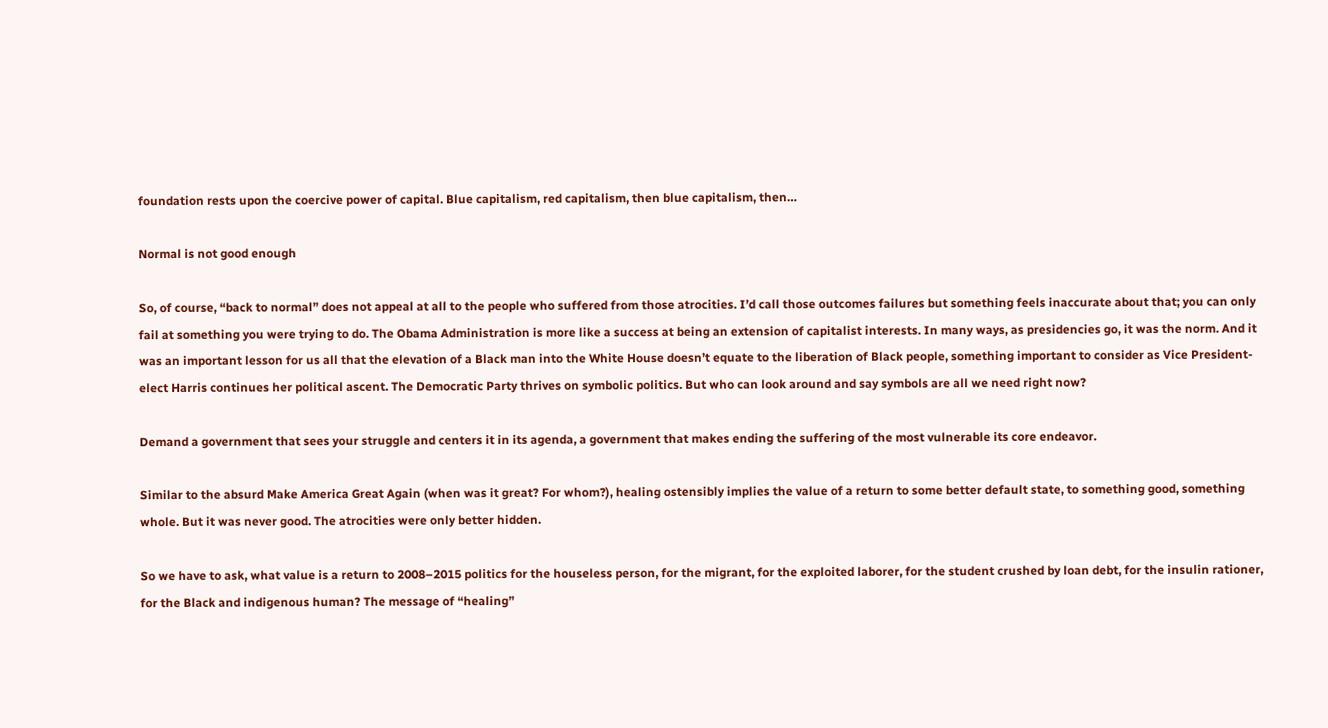foundation rests upon the coercive power of capital. Blue capitalism, red capitalism, then blue capitalism, then…

Normal is not good enough

So, of course, “back to normal” does not appeal at all to the people who suffered from those atrocities. I’d call those outcomes failures but something feels inaccurate about that; you can only fail at something you were trying to do. The Obama Administration is more like a success at being an extension of capitalist interests. In many ways, as presidencies go, it was the norm. And it was an important lesson for us all that the elevation of a Black man into the White House doesn’t equate to the liberation of Black people, something important to consider as Vice President-elect Harris continues her political ascent. The Democratic Party thrives on symbolic politics. But who can look around and say symbols are all we need right now?

Demand a government that sees your struggle and centers it in its agenda, a government that makes ending the suffering of the most vulnerable its core endeavor.

Similar to the absurd Make America Great Again (when was it great? For whom?), healing ostensibly implies the value of a return to some better default state, to something good, something whole. But it was never good. The atrocities were only better hidden.

So we have to ask, what value is a return to 2008–2015 politics for the houseless person, for the migrant, for the exploited laborer, for the student crushed by loan debt, for the insulin rationer, for the Black and indigenous human? The message of “healing”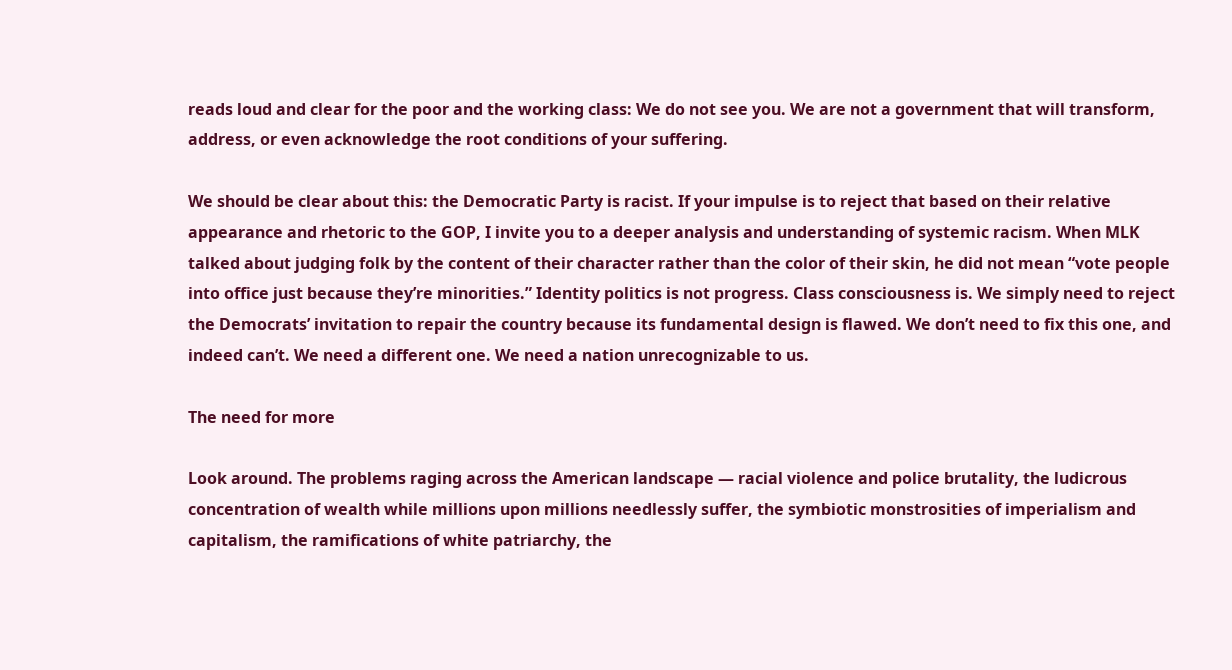reads loud and clear for the poor and the working class: We do not see you. We are not a government that will transform, address, or even acknowledge the root conditions of your suffering.

We should be clear about this: the Democratic Party is racist. If your impulse is to reject that based on their relative appearance and rhetoric to the GOP, I invite you to a deeper analysis and understanding of systemic racism. When MLK talked about judging folk by the content of their character rather than the color of their skin, he did not mean “vote people into office just because they’re minorities.” Identity politics is not progress. Class consciousness is. We simply need to reject the Democrats’ invitation to repair the country because its fundamental design is flawed. We don’t need to fix this one, and indeed can’t. We need a different one. We need a nation unrecognizable to us.

The need for more

Look around. The problems raging across the American landscape — racial violence and police brutality, the ludicrous concentration of wealth while millions upon millions needlessly suffer, the symbiotic monstrosities of imperialism and capitalism, the ramifications of white patriarchy, the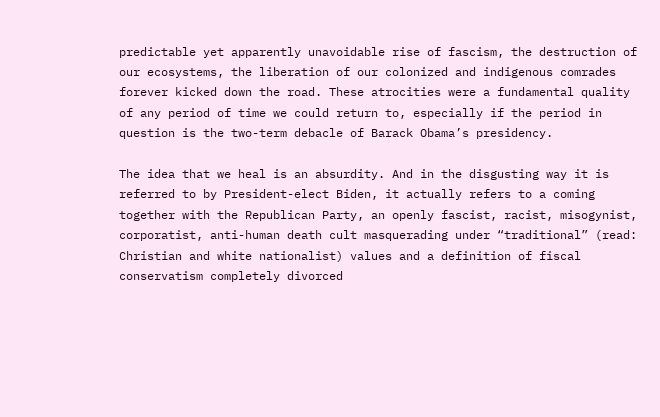predictable yet apparently unavoidable rise of fascism, the destruction of our ecosystems, the liberation of our colonized and indigenous comrades forever kicked down the road. These atrocities were a fundamental quality of any period of time we could return to, especially if the period in question is the two-term debacle of Barack Obama’s presidency.

The idea that we heal is an absurdity. And in the disgusting way it is referred to by President-elect Biden, it actually refers to a coming together with the Republican Party, an openly fascist, racist, misogynist, corporatist, anti-human death cult masquerading under “traditional” (read: Christian and white nationalist) values and a definition of fiscal conservatism completely divorced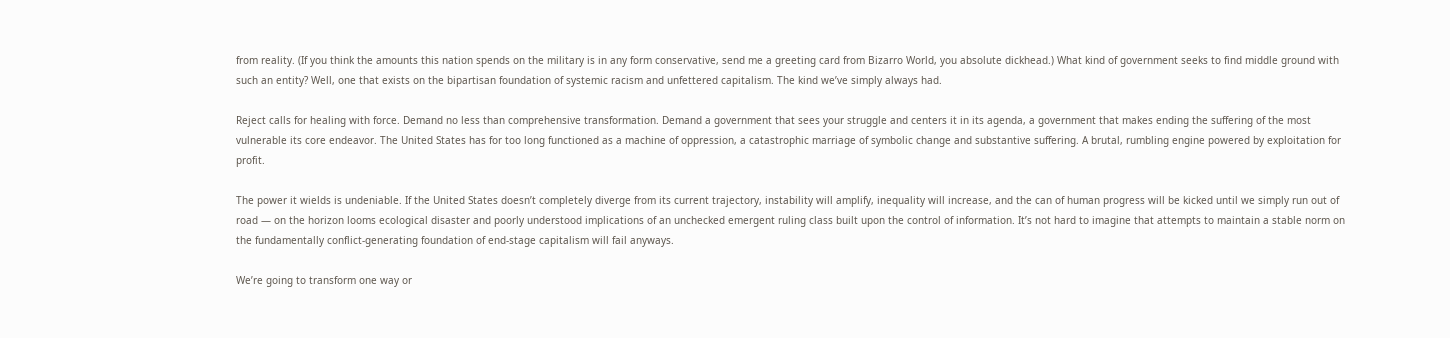from reality. (If you think the amounts this nation spends on the military is in any form conservative, send me a greeting card from Bizarro World, you absolute dickhead.) What kind of government seeks to find middle ground with such an entity? Well, one that exists on the bipartisan foundation of systemic racism and unfettered capitalism. The kind we’ve simply always had.

Reject calls for healing with force. Demand no less than comprehensive transformation. Demand a government that sees your struggle and centers it in its agenda, a government that makes ending the suffering of the most vulnerable its core endeavor. The United States has for too long functioned as a machine of oppression, a catastrophic marriage of symbolic change and substantive suffering. A brutal, rumbling engine powered by exploitation for profit.

The power it wields is undeniable. If the United States doesn’t completely diverge from its current trajectory, instability will amplify, inequality will increase, and the can of human progress will be kicked until we simply run out of road — on the horizon looms ecological disaster and poorly understood implications of an unchecked emergent ruling class built upon the control of information. It’s not hard to imagine that attempts to maintain a stable norm on the fundamentally conflict-generating foundation of end-stage capitalism will fail anyways.

We’re going to transform one way or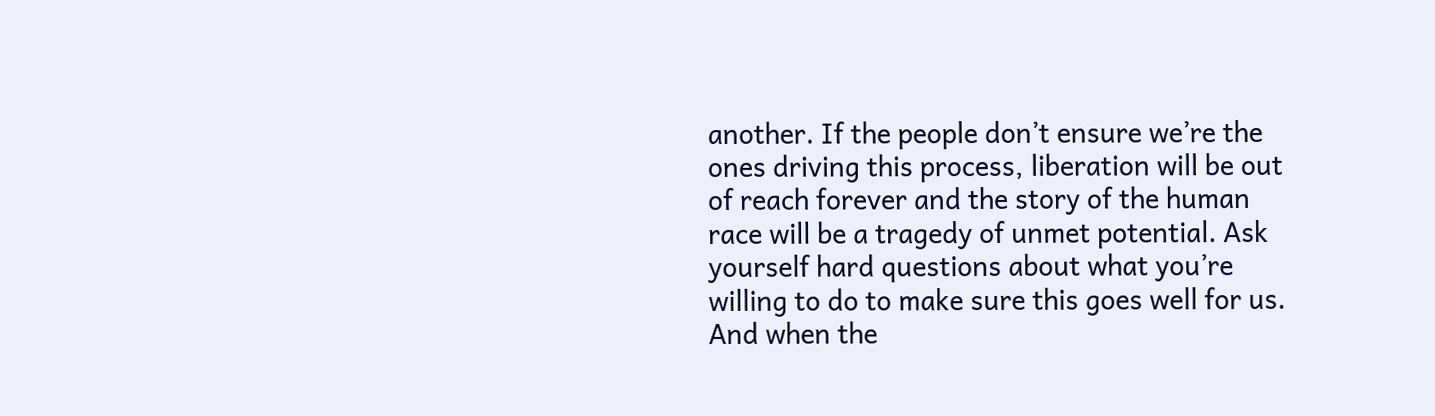another. If the people don’t ensure we’re the ones driving this process, liberation will be out of reach forever and the story of the human race will be a tragedy of unmet potential. Ask yourself hard questions about what you’re willing to do to make sure this goes well for us. And when the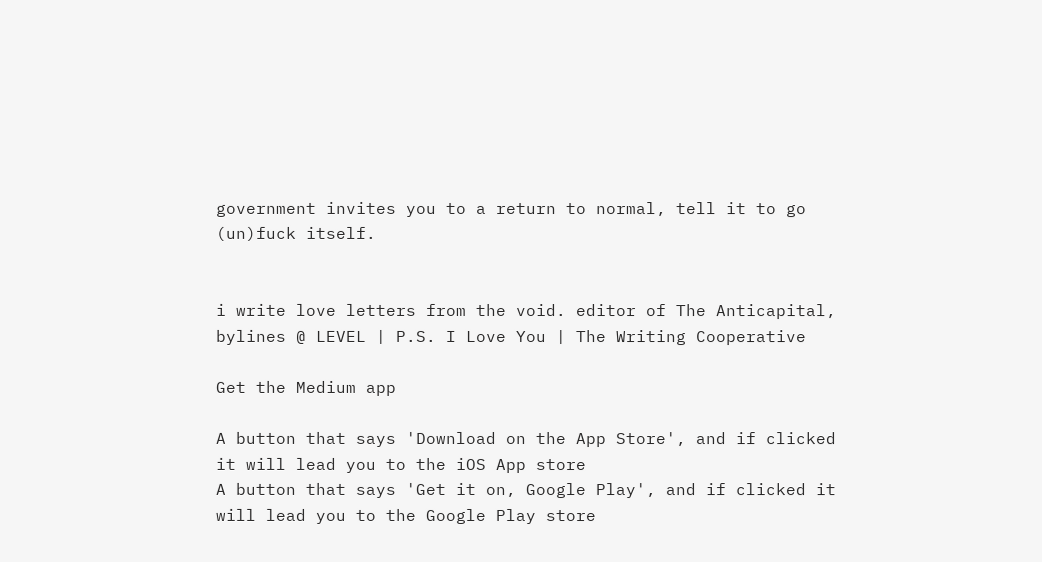government invites you to a return to normal, tell it to go (un)fuck itself.


i write love letters from the void. editor of The Anticapital, bylines @ LEVEL | P.S. I Love You | The Writing Cooperative

Get the Medium app

A button that says 'Download on the App Store', and if clicked it will lead you to the iOS App store
A button that says 'Get it on, Google Play', and if clicked it will lead you to the Google Play store